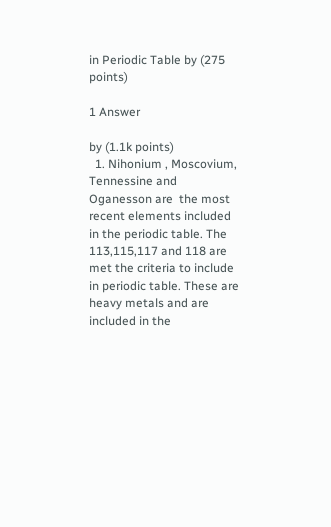in Periodic Table by (275 points)

1 Answer

by (1.1k points)
  1. Nihonium , Moscovium, Tennessine and Oganesson are  the most recent elements included in the periodic table. The 113,115,117 and 118 are met the criteria to include in periodic table. These are heavy metals and are included in the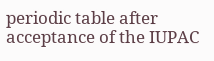periodic table after acceptance of the IUPAC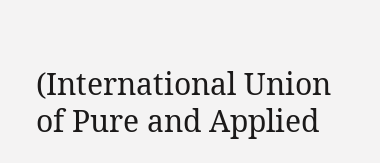(International Union of Pure and Applied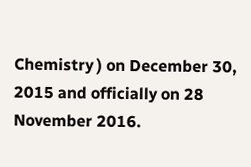Chemistry ) on December 30, 2015 and officially on 28 November 2016.